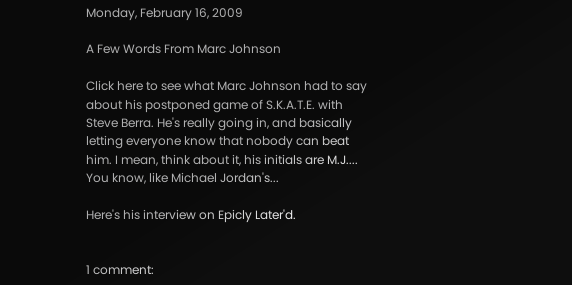Monday, February 16, 2009

A Few Words From Marc Johnson

Click here to see what Marc Johnson had to say about his postponed game of S.K.A.T.E. with Steve Berra. He's really going in, and basically letting everyone know that nobody can beat him. I mean, think about it, his initials are M.J.... You know, like Michael Jordan's...

Here's his interview on Epicly Later'd.


1 comment: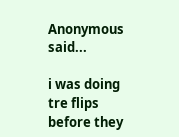Anonymous said...

i was doing tre flips before they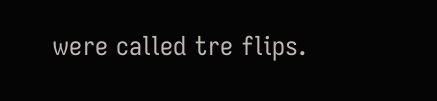were called tre flips.